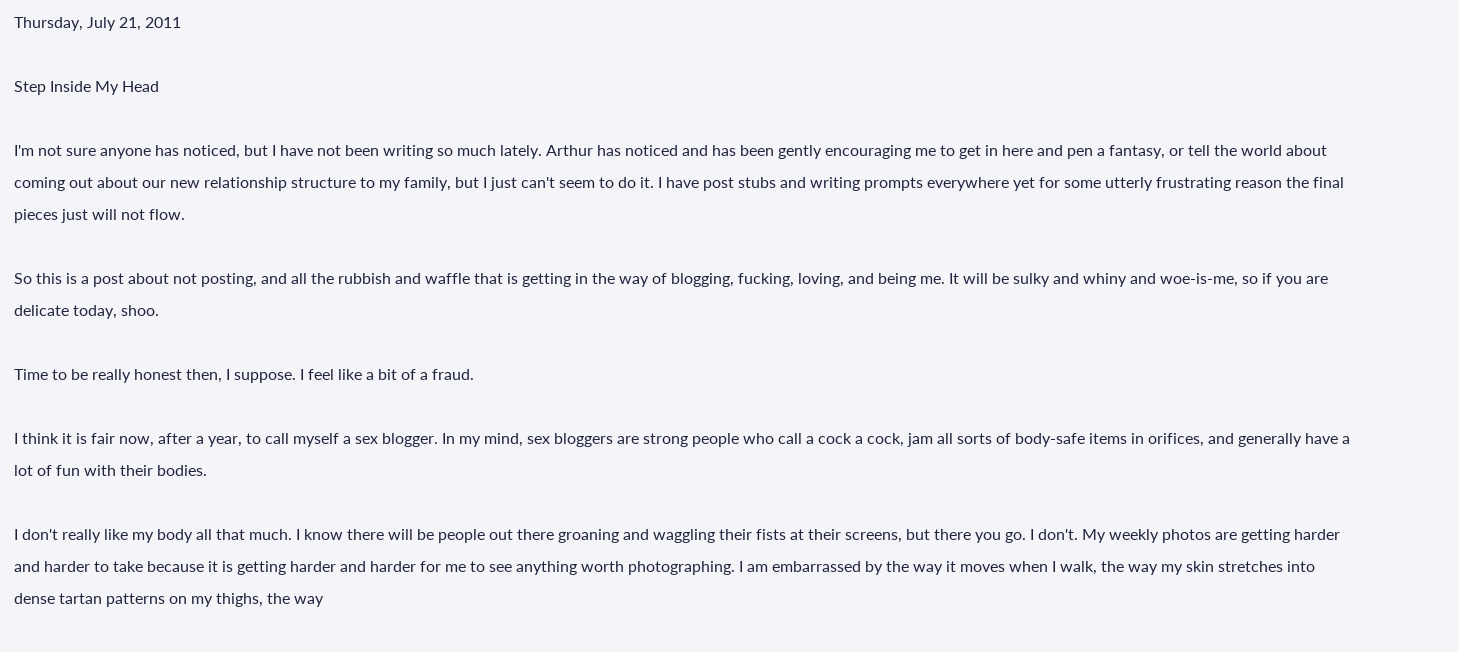Thursday, July 21, 2011

Step Inside My Head

I'm not sure anyone has noticed, but I have not been writing so much lately. Arthur has noticed and has been gently encouraging me to get in here and pen a fantasy, or tell the world about coming out about our new relationship structure to my family, but I just can't seem to do it. I have post stubs and writing prompts everywhere yet for some utterly frustrating reason the final pieces just will not flow.

So this is a post about not posting, and all the rubbish and waffle that is getting in the way of blogging, fucking, loving, and being me. It will be sulky and whiny and woe-is-me, so if you are delicate today, shoo.

Time to be really honest then, I suppose. I feel like a bit of a fraud.

I think it is fair now, after a year, to call myself a sex blogger. In my mind, sex bloggers are strong people who call a cock a cock, jam all sorts of body-safe items in orifices, and generally have a lot of fun with their bodies.

I don't really like my body all that much. I know there will be people out there groaning and waggling their fists at their screens, but there you go. I don't. My weekly photos are getting harder and harder to take because it is getting harder and harder for me to see anything worth photographing. I am embarrassed by the way it moves when I walk, the way my skin stretches into dense tartan patterns on my thighs, the way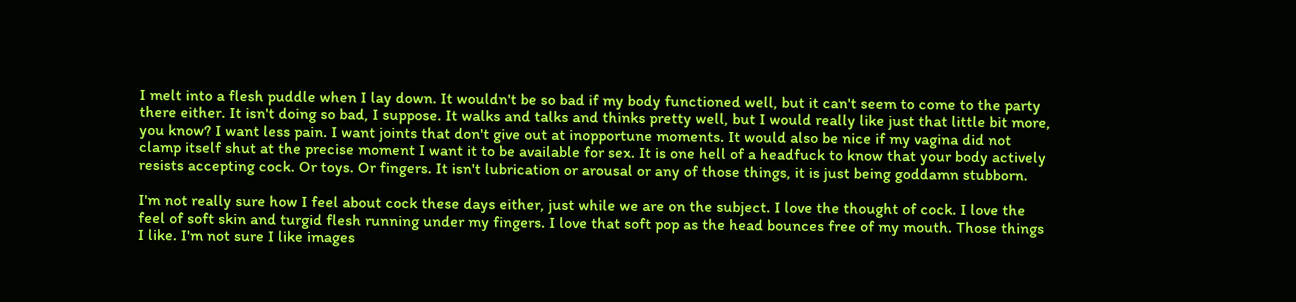I melt into a flesh puddle when I lay down. It wouldn't be so bad if my body functioned well, but it can't seem to come to the party there either. It isn't doing so bad, I suppose. It walks and talks and thinks pretty well, but I would really like just that little bit more, you know? I want less pain. I want joints that don't give out at inopportune moments. It would also be nice if my vagina did not clamp itself shut at the precise moment I want it to be available for sex. It is one hell of a headfuck to know that your body actively resists accepting cock. Or toys. Or fingers. It isn't lubrication or arousal or any of those things, it is just being goddamn stubborn.

I'm not really sure how I feel about cock these days either, just while we are on the subject. I love the thought of cock. I love the feel of soft skin and turgid flesh running under my fingers. I love that soft pop as the head bounces free of my mouth. Those things I like. I'm not sure I like images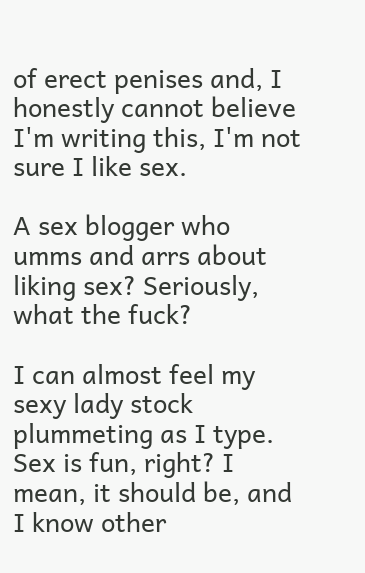of erect penises and, I honestly cannot believe I'm writing this, I'm not sure I like sex.

A sex blogger who umms and arrs about liking sex? Seriously, what the fuck?

I can almost feel my sexy lady stock plummeting as I type. Sex is fun, right? I mean, it should be, and I know other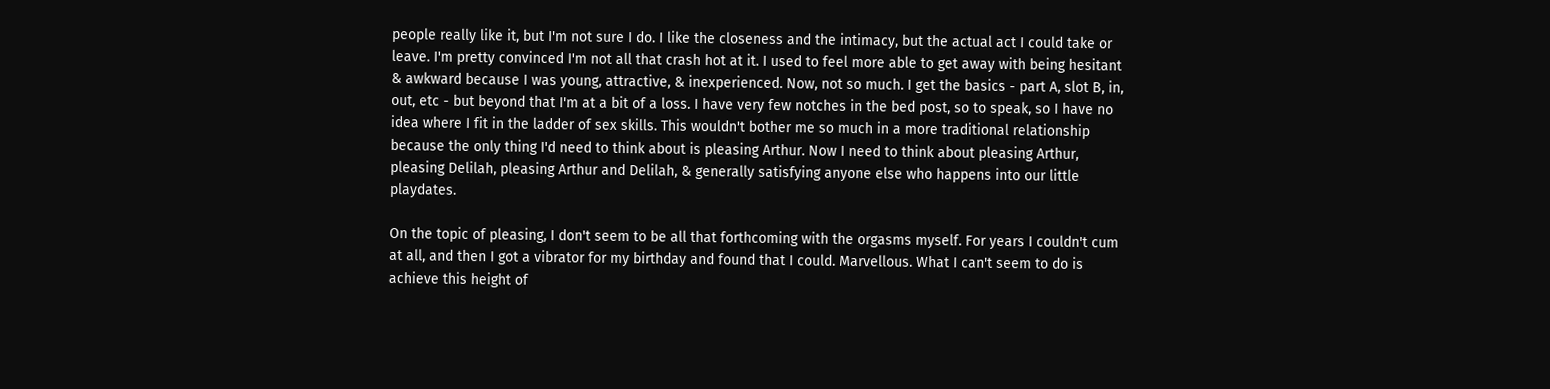people really like it, but I'm not sure I do. I like the closeness and the intimacy, but the actual act I could take or leave. I'm pretty convinced I'm not all that crash hot at it. I used to feel more able to get away with being hesitant & awkward because I was young, attractive, & inexperienced. Now, not so much. I get the basics - part A, slot B, in, out, etc - but beyond that I'm at a bit of a loss. I have very few notches in the bed post, so to speak, so I have no idea where I fit in the ladder of sex skills. This wouldn't bother me so much in a more traditional relationship because the only thing I'd need to think about is pleasing Arthur. Now I need to think about pleasing Arthur, pleasing Delilah, pleasing Arthur and Delilah, & generally satisfying anyone else who happens into our little playdates.

On the topic of pleasing, I don't seem to be all that forthcoming with the orgasms myself. For years I couldn't cum at all, and then I got a vibrator for my birthday and found that I could. Marvellous. What I can't seem to do is achieve this height of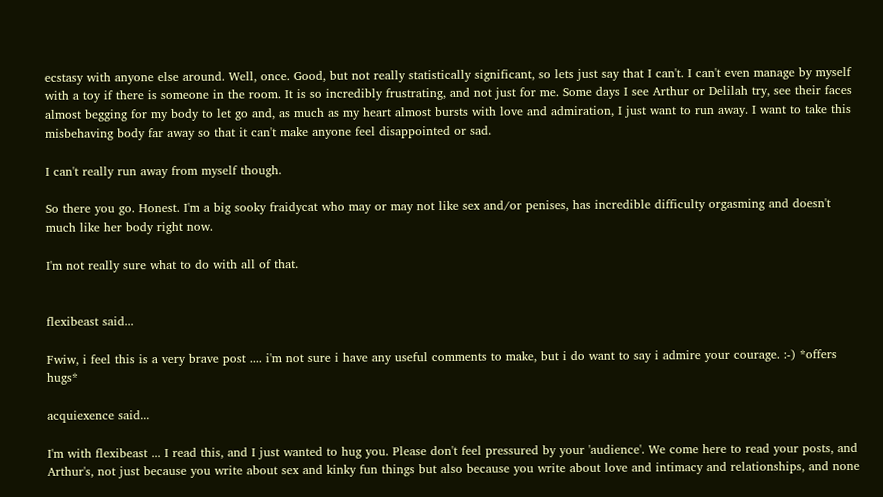ecstasy with anyone else around. Well, once. Good, but not really statistically significant, so lets just say that I can't. I can't even manage by myself with a toy if there is someone in the room. It is so incredibly frustrating, and not just for me. Some days I see Arthur or Delilah try, see their faces almost begging for my body to let go and, as much as my heart almost bursts with love and admiration, I just want to run away. I want to take this misbehaving body far away so that it can't make anyone feel disappointed or sad.

I can't really run away from myself though.

So there you go. Honest. I'm a big sooky fraidycat who may or may not like sex and/or penises, has incredible difficulty orgasming and doesn't much like her body right now.

I'm not really sure what to do with all of that.


flexibeast said...

Fwiw, i feel this is a very brave post .... i'm not sure i have any useful comments to make, but i do want to say i admire your courage. :-) *offers hugs*

acquiexence said...

I'm with flexibeast ... I read this, and I just wanted to hug you. Please don't feel pressured by your 'audience'. We come here to read your posts, and Arthur's, not just because you write about sex and kinky fun things but also because you write about love and intimacy and relationships, and none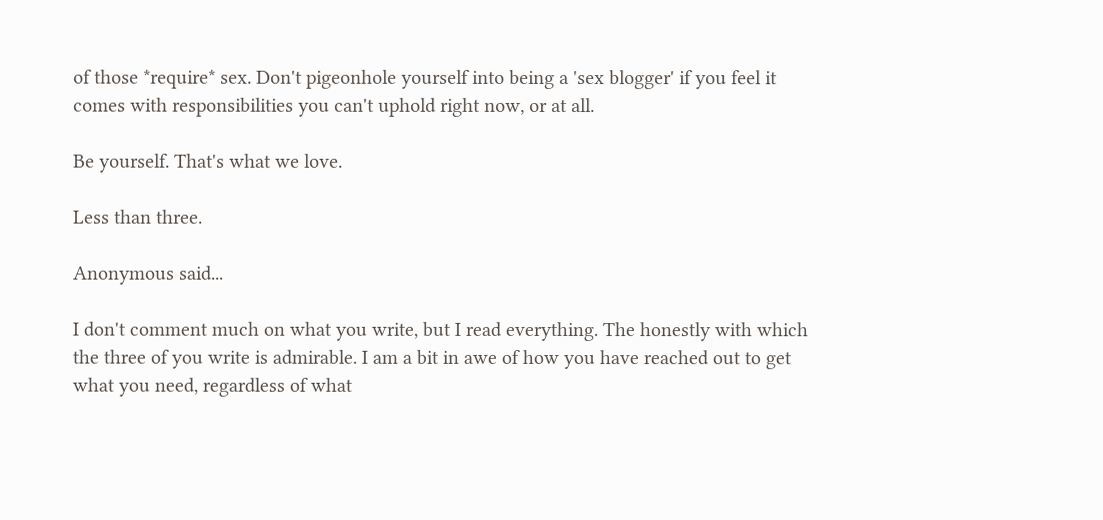of those *require* sex. Don't pigeonhole yourself into being a 'sex blogger' if you feel it comes with responsibilities you can't uphold right now, or at all.

Be yourself. That's what we love.

Less than three.

Anonymous said...

I don't comment much on what you write, but I read everything. The honestly with which the three of you write is admirable. I am a bit in awe of how you have reached out to get what you need, regardless of what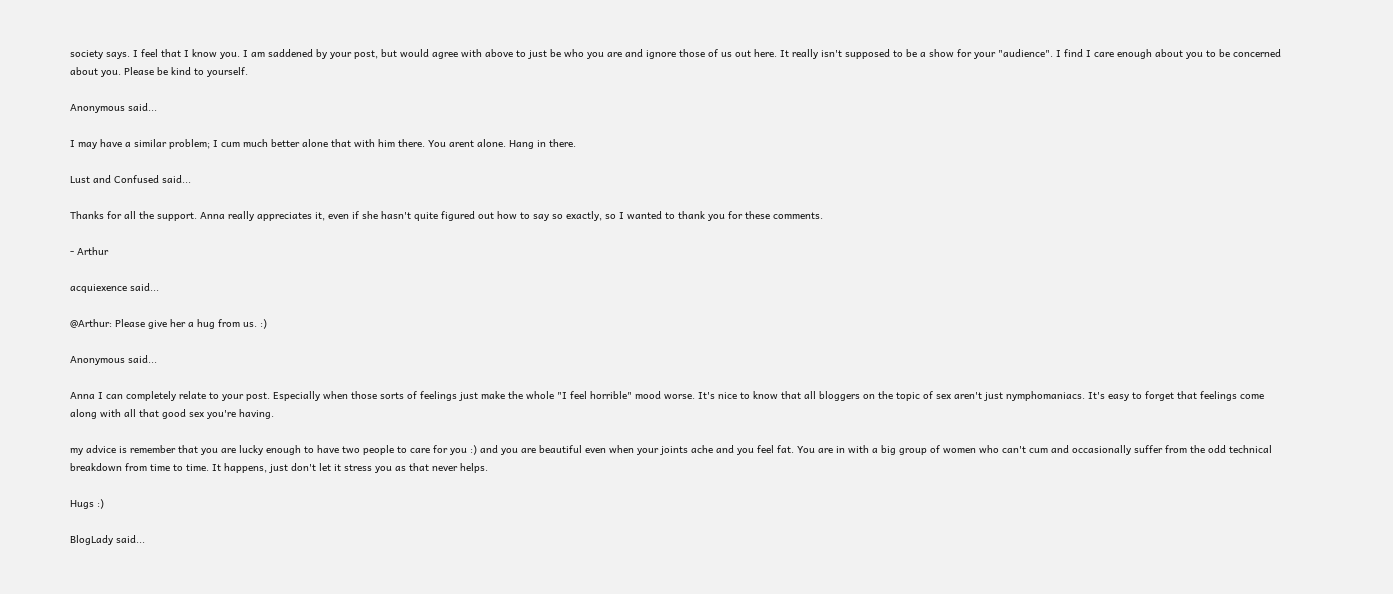society says. I feel that I know you. I am saddened by your post, but would agree with above to just be who you are and ignore those of us out here. It really isn't supposed to be a show for your "audience". I find I care enough about you to be concerned about you. Please be kind to yourself.

Anonymous said...

I may have a similar problem; I cum much better alone that with him there. You arent alone. Hang in there.

Lust and Confused said...

Thanks for all the support. Anna really appreciates it, even if she hasn't quite figured out how to say so exactly, so I wanted to thank you for these comments.

- Arthur

acquiexence said...

@Arthur: Please give her a hug from us. :)

Anonymous said...

Anna I can completely relate to your post. Especially when those sorts of feelings just make the whole "I feel horrible" mood worse. It's nice to know that all bloggers on the topic of sex aren't just nymphomaniacs. It's easy to forget that feelings come along with all that good sex you're having.

my advice is remember that you are lucky enough to have two people to care for you :) and you are beautiful even when your joints ache and you feel fat. You are in with a big group of women who can't cum and occasionally suffer from the odd technical breakdown from time to time. It happens, just don't let it stress you as that never helps.

Hugs :)

BlogLady said...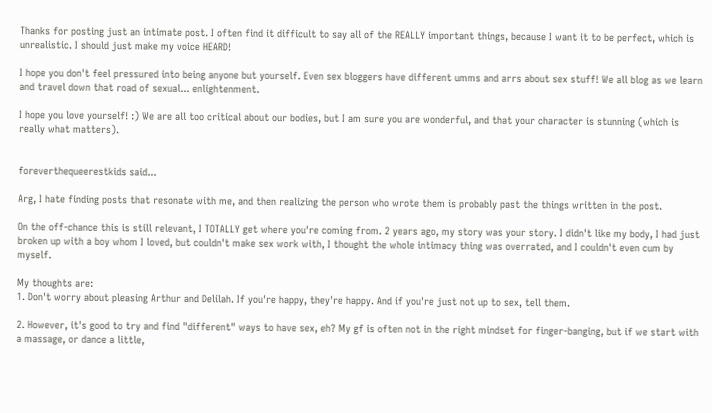Thanks for posting just an intimate post. I often find it difficult to say all of the REALLY important things, because I want it to be perfect, which is unrealistic. I should just make my voice HEARD!

I hope you don't feel pressured into being anyone but yourself. Even sex bloggers have different umms and arrs about sex stuff! We all blog as we learn and travel down that road of sexual... enlightenment.

I hope you love yourself! :) We are all too critical about our bodies, but I am sure you are wonderful, and that your character is stunning (which is really what matters).


foreverthequeerestkids said...

Arg, I hate finding posts that resonate with me, and then realizing the person who wrote them is probably past the things written in the post.

On the off-chance this is still relevant, I TOTALLY get where you're coming from. 2 years ago, my story was your story. I didn't like my body, I had just broken up with a boy whom I loved, but couldn't make sex work with, I thought the whole intimacy thing was overrated, and I couldn't even cum by myself.

My thoughts are:
1. Don't worry about pleasing Arthur and Delilah. If you're happy, they're happy. And if you're just not up to sex, tell them.

2. However, it's good to try and find "different" ways to have sex, eh? My gf is often not in the right mindset for finger-banging, but if we start with a massage, or dance a little,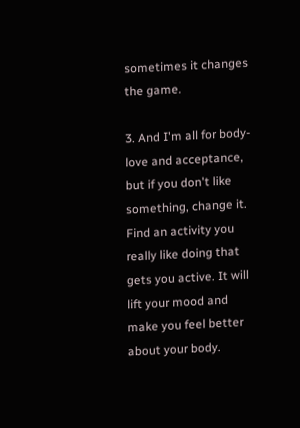sometimes it changes the game.

3. And I'm all for body-love and acceptance, but if you don't like something, change it. Find an activity you really like doing that gets you active. It will lift your mood and make you feel better about your body.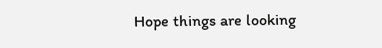Hope things are looking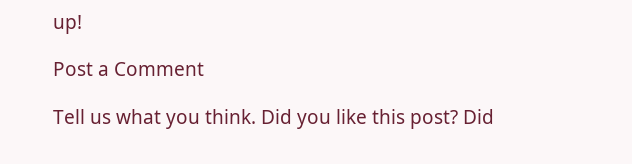up!

Post a Comment

Tell us what you think. Did you like this post? Did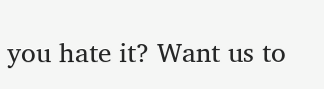you hate it? Want us to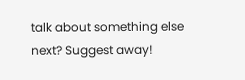talk about something else next? Suggest away!